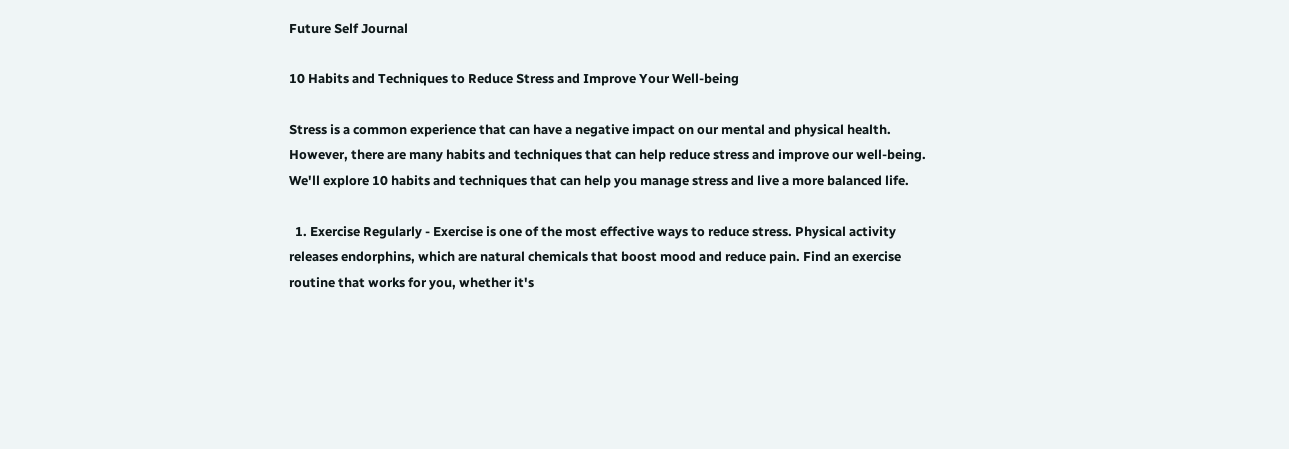Future Self Journal

10 Habits and Techniques to Reduce Stress and Improve Your Well-being

Stress is a common experience that can have a negative impact on our mental and physical health. However, there are many habits and techniques that can help reduce stress and improve our well-being. We'll explore 10 habits and techniques that can help you manage stress and live a more balanced life.

  1. Exercise Regularly - Exercise is one of the most effective ways to reduce stress. Physical activity releases endorphins, which are natural chemicals that boost mood and reduce pain. Find an exercise routine that works for you, whether it's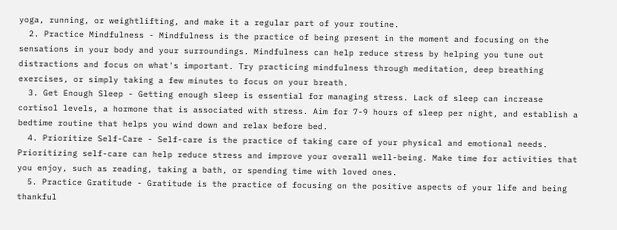yoga, running, or weightlifting, and make it a regular part of your routine.
  2. Practice Mindfulness - Mindfulness is the practice of being present in the moment and focusing on the sensations in your body and your surroundings. Mindfulness can help reduce stress by helping you tune out distractions and focus on what's important. Try practicing mindfulness through meditation, deep breathing exercises, or simply taking a few minutes to focus on your breath.
  3. Get Enough Sleep - Getting enough sleep is essential for managing stress. Lack of sleep can increase cortisol levels, a hormone that is associated with stress. Aim for 7-9 hours of sleep per night, and establish a bedtime routine that helps you wind down and relax before bed.
  4. Prioritize Self-Care - Self-care is the practice of taking care of your physical and emotional needs. Prioritizing self-care can help reduce stress and improve your overall well-being. Make time for activities that you enjoy, such as reading, taking a bath, or spending time with loved ones.
  5. Practice Gratitude - Gratitude is the practice of focusing on the positive aspects of your life and being thankful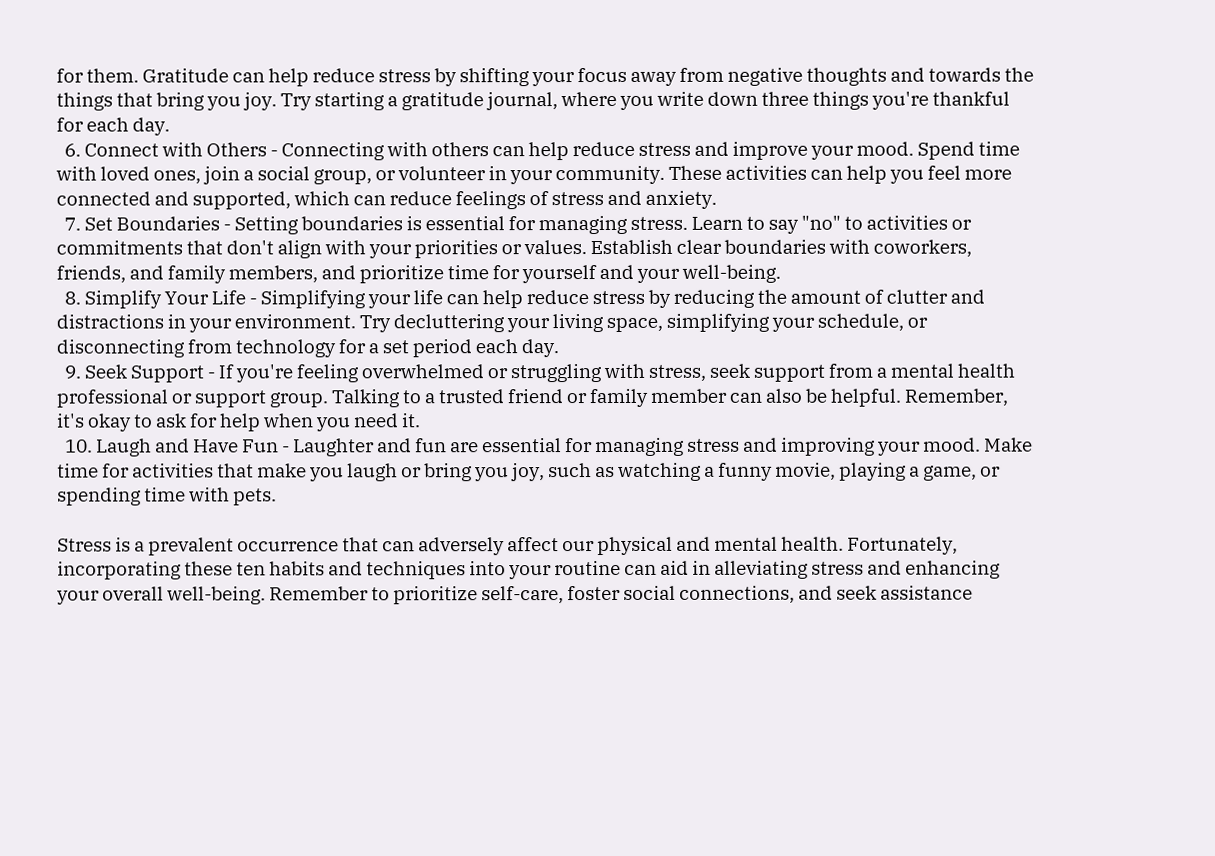for them. Gratitude can help reduce stress by shifting your focus away from negative thoughts and towards the things that bring you joy. Try starting a gratitude journal, where you write down three things you're thankful for each day.
  6. Connect with Others - Connecting with others can help reduce stress and improve your mood. Spend time with loved ones, join a social group, or volunteer in your community. These activities can help you feel more connected and supported, which can reduce feelings of stress and anxiety.
  7. Set Boundaries - Setting boundaries is essential for managing stress. Learn to say "no" to activities or commitments that don't align with your priorities or values. Establish clear boundaries with coworkers, friends, and family members, and prioritize time for yourself and your well-being.
  8. Simplify Your Life - Simplifying your life can help reduce stress by reducing the amount of clutter and distractions in your environment. Try decluttering your living space, simplifying your schedule, or disconnecting from technology for a set period each day.
  9. Seek Support - If you're feeling overwhelmed or struggling with stress, seek support from a mental health professional or support group. Talking to a trusted friend or family member can also be helpful. Remember, it's okay to ask for help when you need it.
  10. Laugh and Have Fun - Laughter and fun are essential for managing stress and improving your mood. Make time for activities that make you laugh or bring you joy, such as watching a funny movie, playing a game, or spending time with pets.

Stress is a prevalent occurrence that can adversely affect our physical and mental health. Fortunately, incorporating these ten habits and techniques into your routine can aid in alleviating stress and enhancing your overall well-being. Remember to prioritize self-care, foster social connections, and seek assistance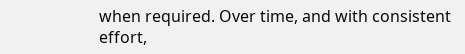when required. Over time, and with consistent effort,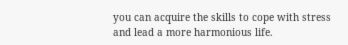you can acquire the skills to cope with stress and lead a more harmonious life.